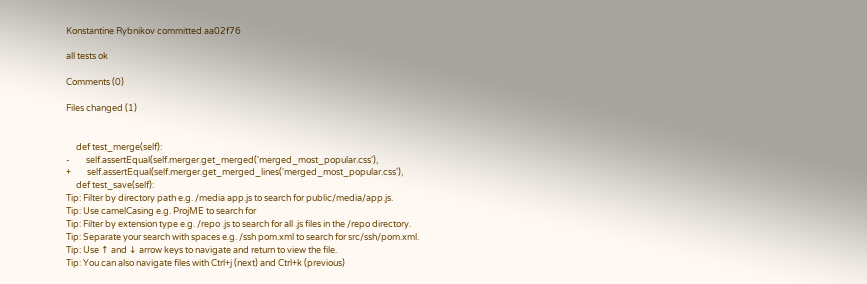Konstantine Rybnikov committed aa02f76

all tests ok

Comments (0)

Files changed (1)


     def test_merge(self):
-        self.assertEqual(self.merger.get_merged('merged_most_popular.css'),
+        self.assertEqual(self.merger.get_merged_lines('merged_most_popular.css'),
     def test_save(self):
Tip: Filter by directory path e.g. /media app.js to search for public/media/app.js.
Tip: Use camelCasing e.g. ProjME to search for
Tip: Filter by extension type e.g. /repo .js to search for all .js files in the /repo directory.
Tip: Separate your search with spaces e.g. /ssh pom.xml to search for src/ssh/pom.xml.
Tip: Use ↑ and ↓ arrow keys to navigate and return to view the file.
Tip: You can also navigate files with Ctrl+j (next) and Ctrl+k (previous)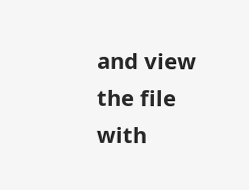and view the file with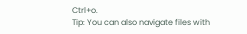Ctrl+o.
Tip: You can also navigate files with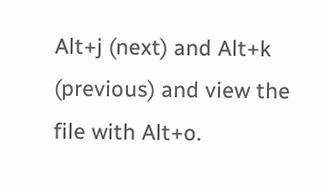Alt+j (next) and Alt+k (previous) and view the file with Alt+o.